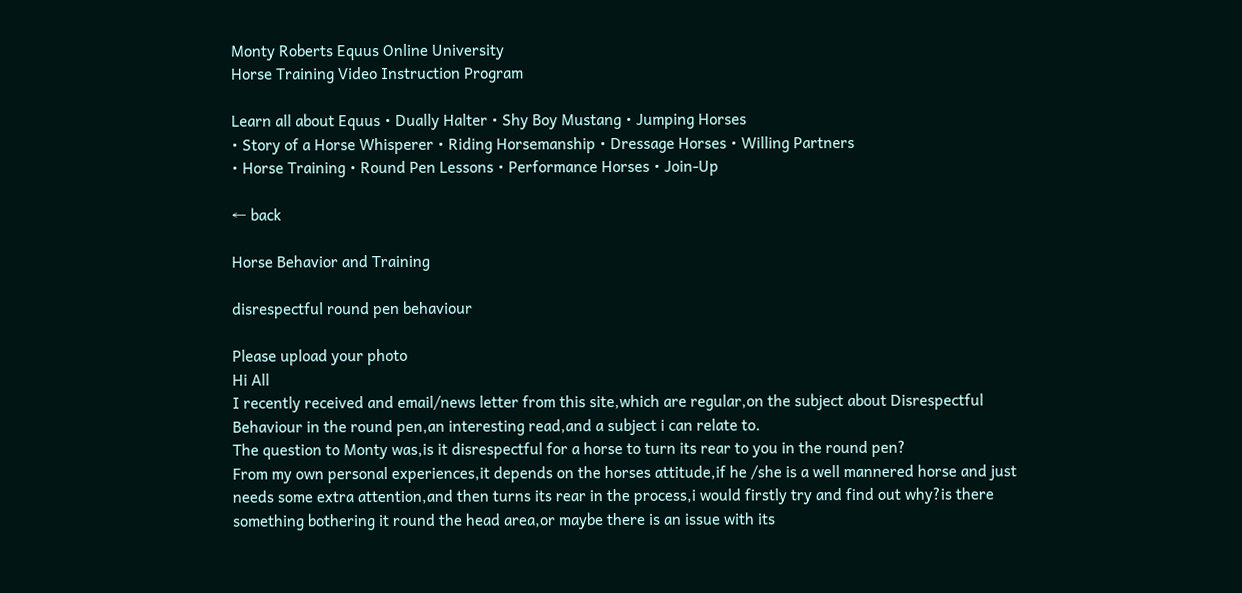Monty Roberts Equus Online University
Horse Training Video Instruction Program

Learn all about Equus • Dually Halter • Shy Boy Mustang • Jumping Horses
• Story of a Horse Whisperer • Riding Horsemanship • Dressage Horses • Willing Partners
• Horse Training • Round Pen Lessons • Performance Horses • Join-Up

← back

Horse Behavior and Training

disrespectful round pen behaviour

Please upload your photo
Hi All
I recently received and email/news letter from this site,which are regular,on the subject about Disrespectful Behaviour in the round pen,an interesting read,and a subject i can relate to.
The question to Monty was,is it disrespectful for a horse to turn its rear to you in the round pen?
From my own personal experiences,it depends on the horses attitude,if he /she is a well mannered horse and just needs some extra attention,and then turns its rear in the process,i would firstly try and find out why?is there something bothering it round the head area,or maybe there is an issue with its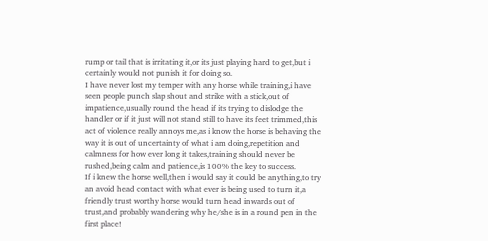rump or tail that is irritating it,or its just playing hard to get,but i certainly would not punish it for doing so.
I have never lost my temper with any horse while training,i have seen people punch slap shout and strike with a stick,out of impatience,usually round the head if its trying to dislodge the handler or if it just will not stand still to have its feet trimmed,this act of violence really annoys me,as i know the horse is behaving the way it is out of uncertainty of what i am doing,repetition and calmness for how ever long it takes,training should never be rushed,being calm and patience,is 100% the key to success.
If i knew the horse well,then i would say it could be anything,to try an avoid head contact with what ever is being used to turn it,a friendly trust worthy horse would turn head inwards out of trust,and probably wandering why he/she is in a round pen in the first place!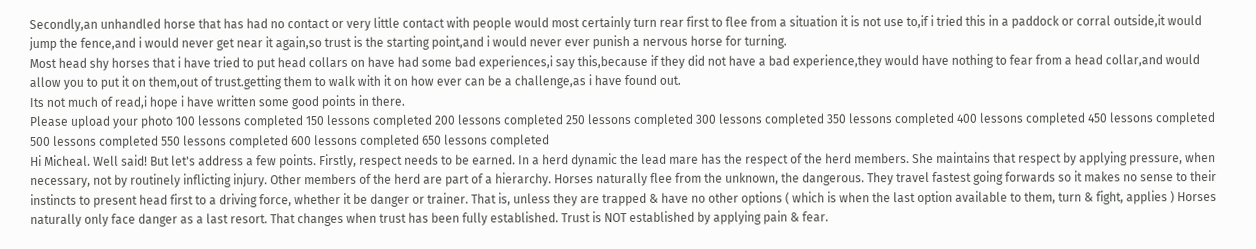Secondly,an unhandled horse that has had no contact or very little contact with people would most certainly turn rear first to flee from a situation it is not use to,if i tried this in a paddock or corral outside,it would jump the fence,and i would never get near it again,so trust is the starting point,and i would never ever punish a nervous horse for turning.
Most head shy horses that i have tried to put head collars on have had some bad experiences,i say this,because if they did not have a bad experience,they would have nothing to fear from a head collar,and would allow you to put it on them,out of trust.getting them to walk with it on how ever can be a challenge,as i have found out.
Its not much of read,i hope i have written some good points in there.
Please upload your photo 100 lessons completed 150 lessons completed 200 lessons completed 250 lessons completed 300 lessons completed 350 lessons completed 400 lessons completed 450 lessons completed 500 lessons completed 550 lessons completed 600 lessons completed 650 lessons completed
Hi Micheal. Well said! But let's address a few points. Firstly, respect needs to be earned. In a herd dynamic the lead mare has the respect of the herd members. She maintains that respect by applying pressure, when necessary, not by routinely inflicting injury. Other members of the herd are part of a hierarchy. Horses naturally flee from the unknown, the dangerous. They travel fastest going forwards so it makes no sense to their instincts to present head first to a driving force, whether it be danger or trainer. That is, unless they are trapped & have no other options ( which is when the last option available to them, turn & fight, applies ) Horses naturally only face danger as a last resort. That changes when trust has been fully established. Trust is NOT established by applying pain & fear.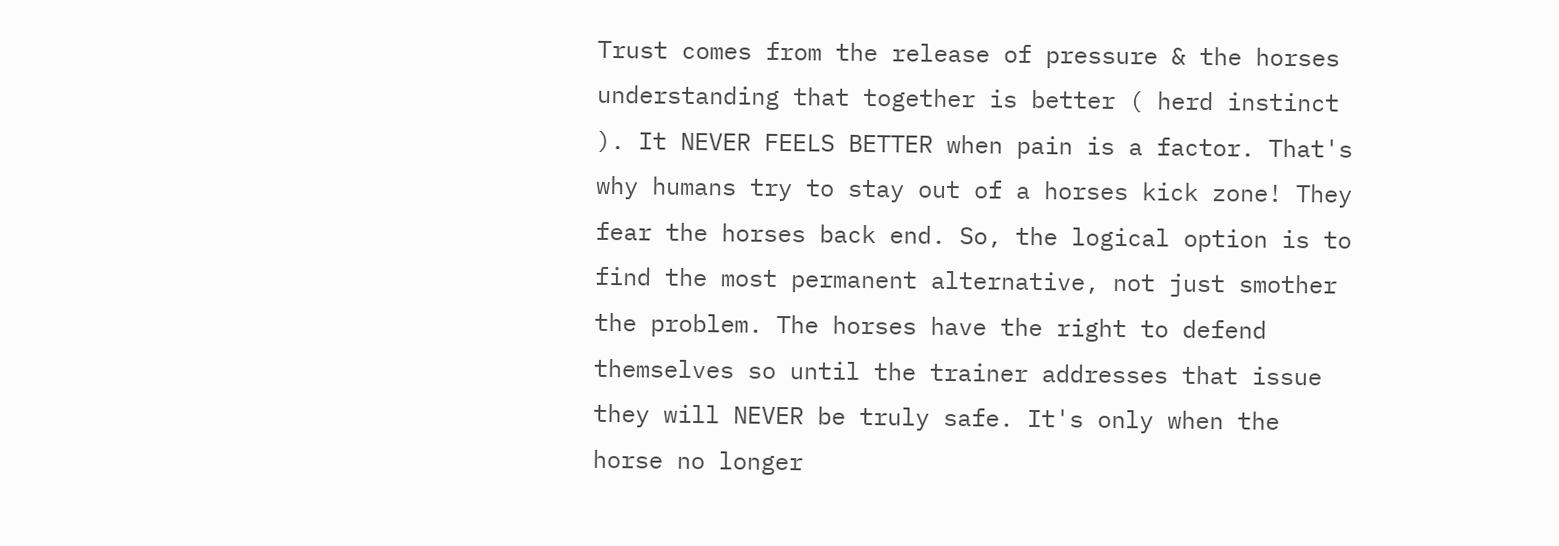Trust comes from the release of pressure & the horses understanding that together is better ( herd instinct ). It NEVER FEELS BETTER when pain is a factor. That's why humans try to stay out of a horses kick zone! They fear the horses back end. So, the logical option is to find the most permanent alternative, not just smother the problem. The horses have the right to defend themselves so until the trainer addresses that issue they will NEVER be truly safe. It's only when the horse no longer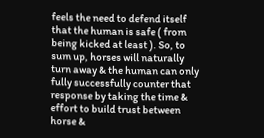feels the need to defend itself that the human is safe ( from being kicked at least ). So, to sum up, horses will naturally turn away & the human can only fully successfully counter that response by taking the time & effort to build trust between horse &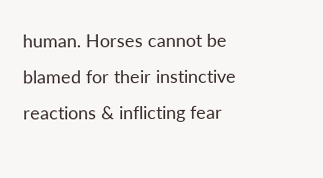human. Horses cannot be blamed for their instinctive reactions & inflicting fear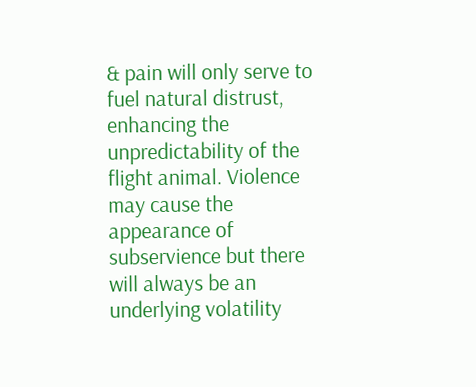& pain will only serve to fuel natural distrust, enhancing the unpredictability of the flight animal. Violence may cause the appearance of subservience but there will always be an underlying volatility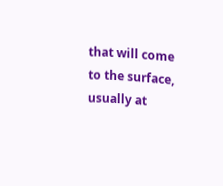that will come to the surface, usually at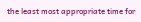the least most appropriate time for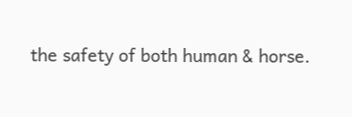the safety of both human & horse.